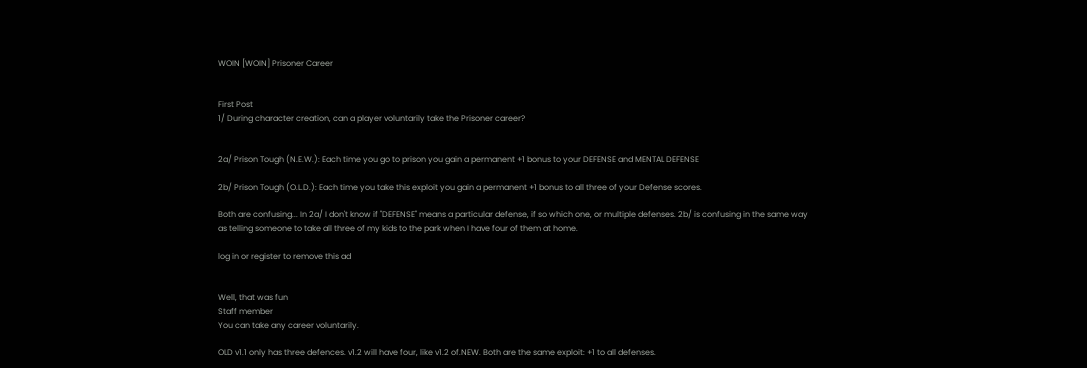WOIN [WOIN] Prisoner Career


First Post
1/ During character creation, can a player voluntarily take the Prisoner career?


2a/ Prison Tough (N.E.W.): Each time you go to prison you gain a permanent +1 bonus to your DEFENSE and MENTAL DEFENSE

2b/ Prison Tough (O.L.D.): Each time you take this exploit you gain a permanent +1 bonus to all three of your Defense scores.

Both are confusing... In 2a/ I don't know if "DEFENSE" means a particular defense, if so which one, or multiple defenses. 2b/ is confusing in the same way as telling someone to take all three of my kids to the park when I have four of them at home.

log in or register to remove this ad


Well, that was fun
Staff member
You can take any career voluntarily.

OLD v1.1 only has three defences. v1.2 will have four, like v1.2 of.NEW. Both are the same exploit: +1 to all defenses.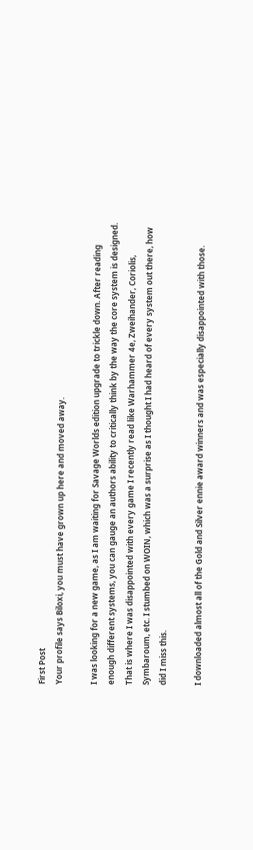First Post
Your profile says Biloxi, you must have grown up here and moved away.

I was looking for a new game, as I am waiting for Savage Worlds edition upgrade to trickle down. After reading enough different systems, you can gauge an authors ability to critically think by the way the core system is designed. That is where I was disappointed with every game I recently read like Warhammer 4e, Zweihander, Coriolis, Symbaroum, etc. I stumbed on WOIN, which was a surprise as I thought I had heard of every system out there, how did I miss this.

I downloaded almost all of the Gold and Silver ennie award winners and was especially disappointed with those.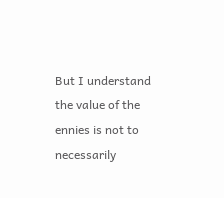But I understand the value of the ennies is not to necessarily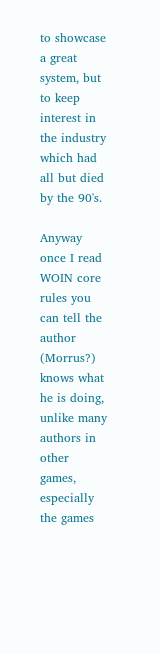to showcase a great system, but to keep interest in the industry which had all but died by the 90's.

Anyway once I read WOIN core rules you can tell the author (Morrus?) knows what he is doing, unlike many authors in other games, especially the games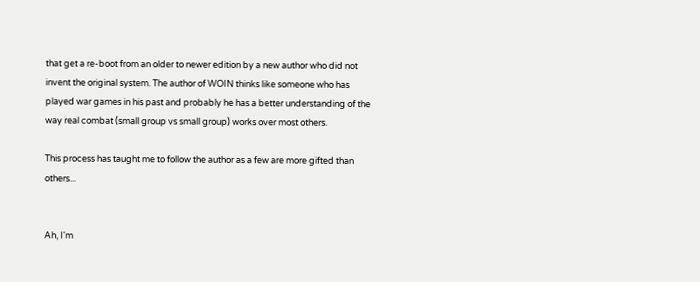that get a re-boot from an older to newer edition by a new author who did not invent the original system. The author of WOIN thinks like someone who has played war games in his past and probably he has a better understanding of the way real combat (small group vs small group) works over most others.

This process has taught me to follow the author as a few are more gifted than others...


Ah, I'm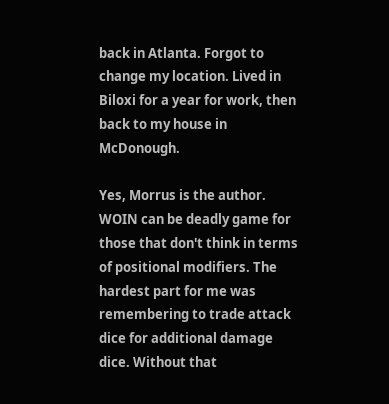back in Atlanta. Forgot to change my location. Lived in Biloxi for a year for work, then back to my house in McDonough.

Yes, Morrus is the author. WOIN can be deadly game for those that don't think in terms of positional modifiers. The hardest part for me was remembering to trade attack dice for additional damage dice. Without that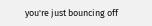you're just bouncing off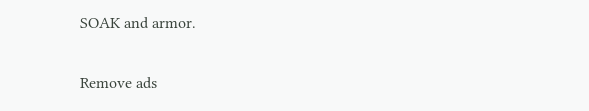SOAK and armor.

Remove ads